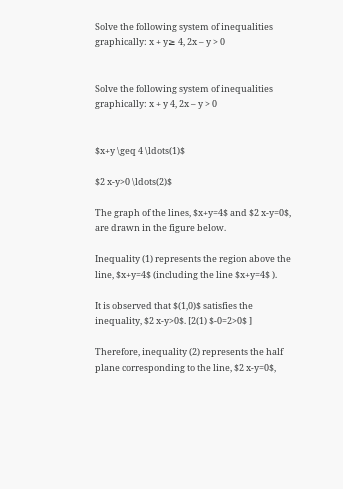Solve the following system of inequalities graphically: x + y≥ 4, 2x – y > 0


Solve the following system of inequalities graphically: x + y 4, 2x – y > 0


$x+y \geq 4 \ldots(1)$

$2 x-y>0 \ldots(2)$

The graph of the lines, $x+y=4$ and $2 x-y=0$, are drawn in the figure below.

Inequality (1) represents the region above the line, $x+y=4$ (including the line $x+y=4$ ).

It is observed that $(1,0)$ satisfies the inequality, $2 x-y>0$. [2(1) $-0=2>0$ ]

Therefore, inequality (2) represents the half plane corresponding to the line, $2 x-y=0$,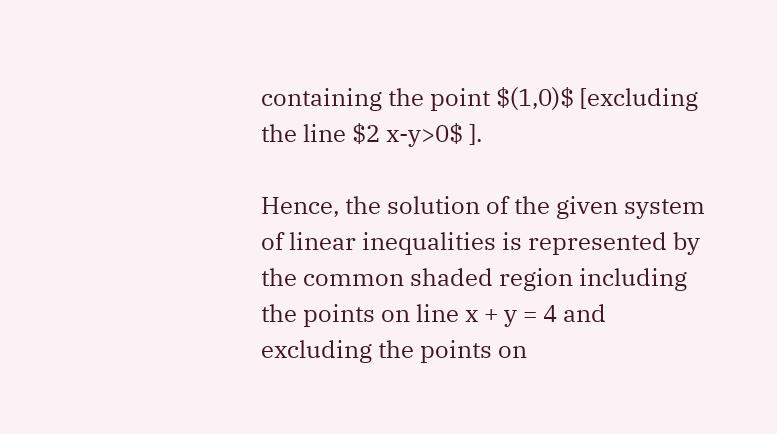containing the point $(1,0)$ [excluding the line $2 x-y>0$ ].

Hence, the solution of the given system of linear inequalities is represented by the common shaded region including the points on line x + y = 4 and excluding the points on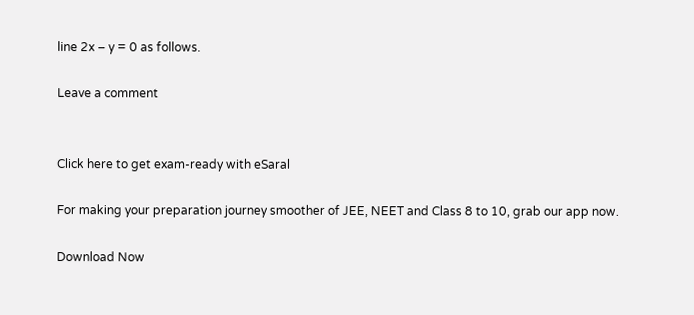line 2x – y = 0 as follows.

Leave a comment


Click here to get exam-ready with eSaral

For making your preparation journey smoother of JEE, NEET and Class 8 to 10, grab our app now.

Download Now